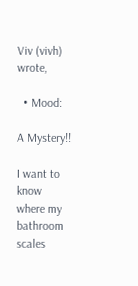Viv (vivh) wrote,

  • Mood:

A Mystery!!

I want to know where my bathroom scales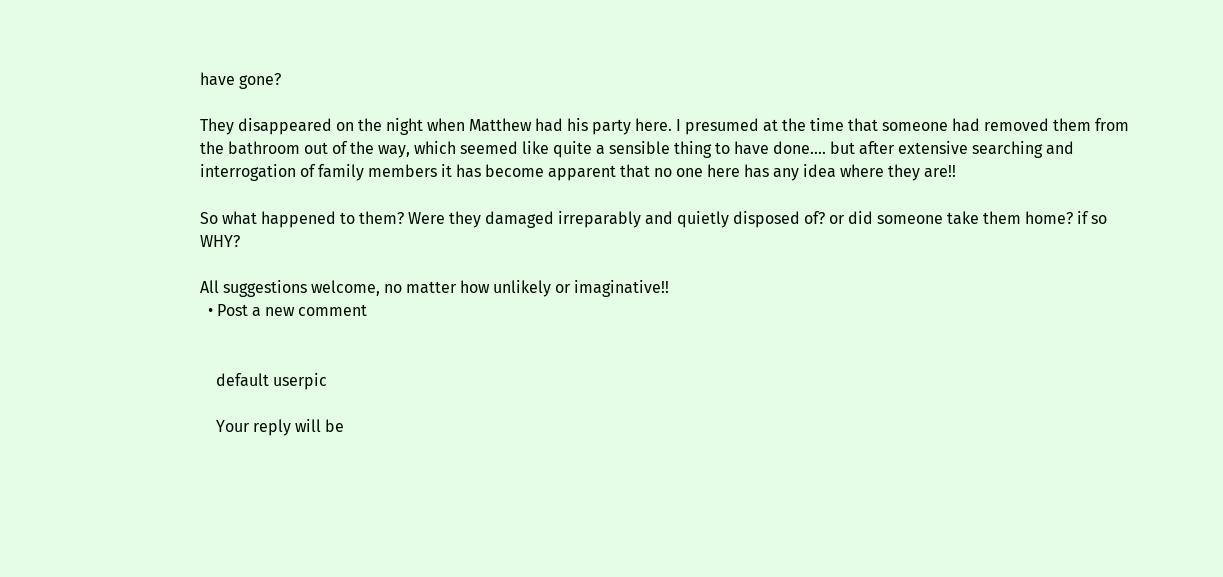have gone?

They disappeared on the night when Matthew had his party here. I presumed at the time that someone had removed them from the bathroom out of the way, which seemed like quite a sensible thing to have done.... but after extensive searching and interrogation of family members it has become apparent that no one here has any idea where they are!!

So what happened to them? Were they damaged irreparably and quietly disposed of? or did someone take them home? if so WHY?

All suggestions welcome, no matter how unlikely or imaginative!!
  • Post a new comment


    default userpic

    Your reply will be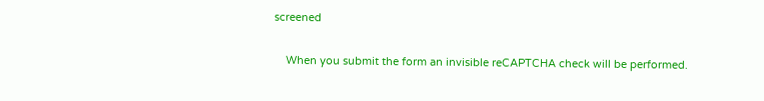screened

    When you submit the form an invisible reCAPTCHA check will be performed.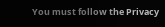You must follow the Privacy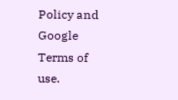Policy and Google Terms of use.